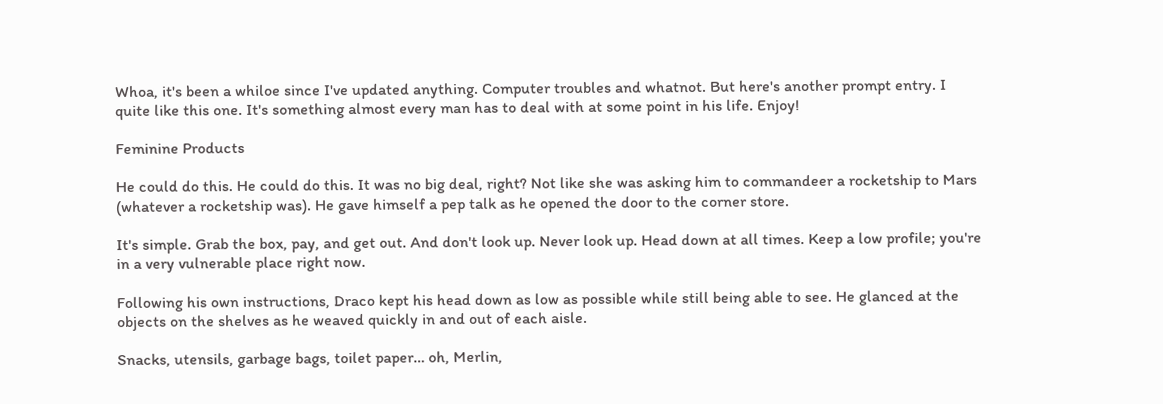Whoa, it's been a whiloe since I've updated anything. Computer troubles and whatnot. But here's another prompt entry. I quite like this one. It's something almost every man has to deal with at some point in his life. Enjoy!

Feminine Products

He could do this. He could do this. It was no big deal, right? Not like she was asking him to commandeer a rocketship to Mars (whatever a rocketship was). He gave himself a pep talk as he opened the door to the corner store.

It's simple. Grab the box, pay, and get out. And don't look up. Never look up. Head down at all times. Keep a low profile; you're in a very vulnerable place right now.

Following his own instructions, Draco kept his head down as low as possible while still being able to see. He glanced at the objects on the shelves as he weaved quickly in and out of each aisle.

Snacks, utensils, garbage bags, toilet paper… oh, Merlin,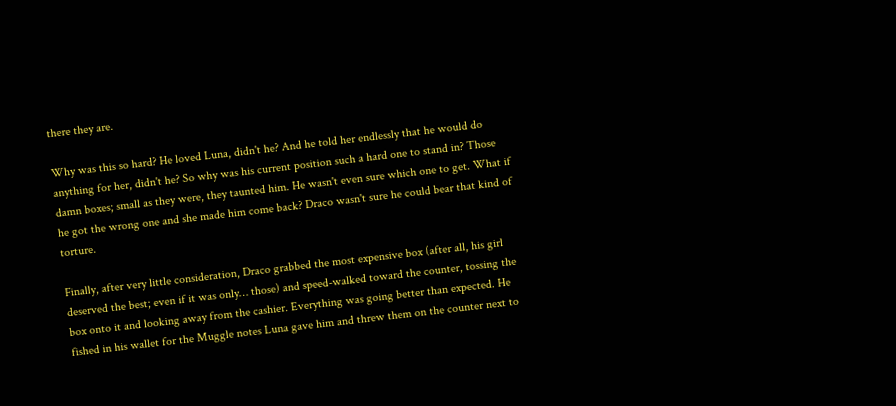there they are.

Why was this so hard? He loved Luna, didn't he? And he told her endlessly that he would do anything for her, didn't he? So why was his current position such a hard one to stand in? Those damn boxes; small as they were, they taunted him. He wasn't even sure which one to get. What if he got the wrong one and she made him come back? Draco wasn't sure he could bear that kind of torture.

Finally, after very little consideration, Draco grabbed the most expensive box (after all, his girl deserved the best; even if it was only… those) and speed-walked toward the counter, tossing the box onto it and looking away from the cashier. Everything was going better than expected. He fished in his wallet for the Muggle notes Luna gave him and threw them on the counter next to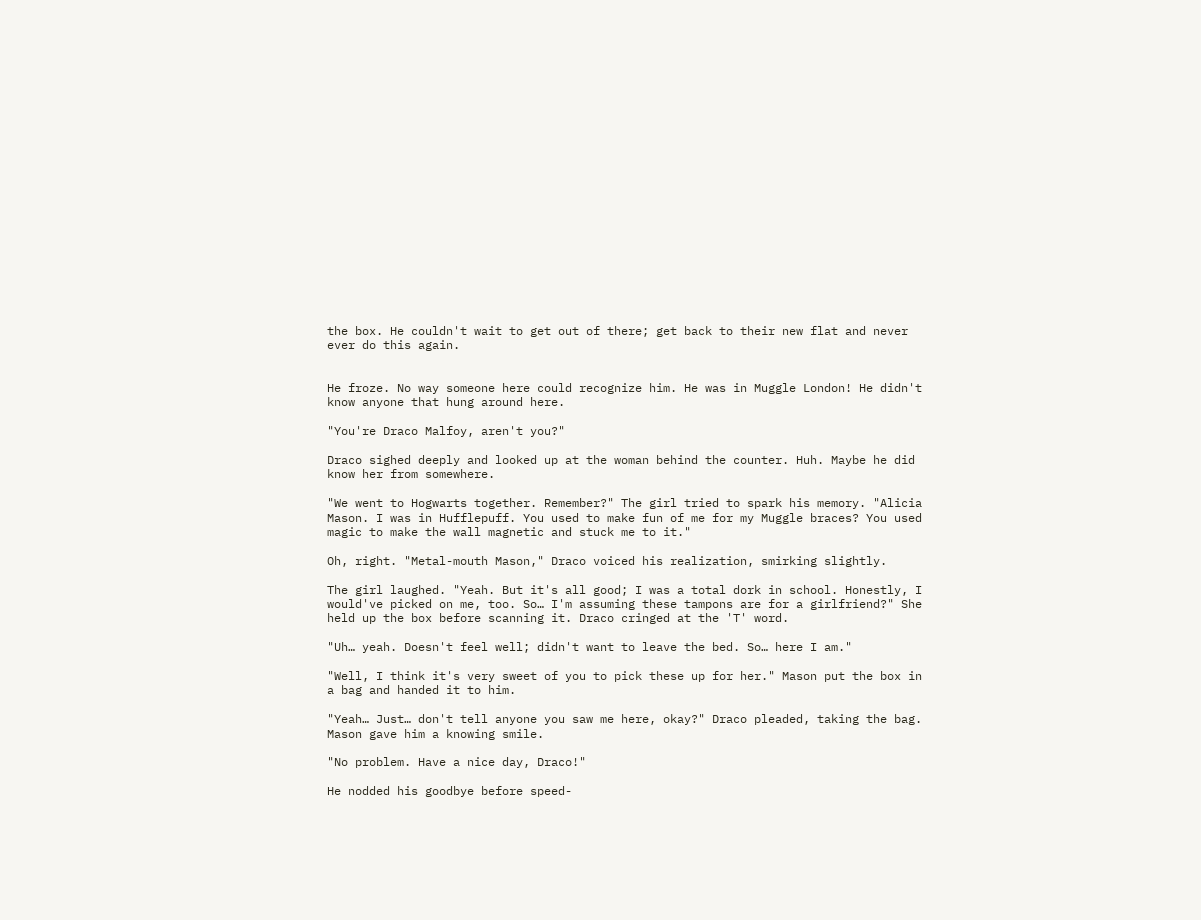the box. He couldn't wait to get out of there; get back to their new flat and never ever do this again.


He froze. No way someone here could recognize him. He was in Muggle London! He didn't know anyone that hung around here.

"You're Draco Malfoy, aren't you?"

Draco sighed deeply and looked up at the woman behind the counter. Huh. Maybe he did know her from somewhere.

"We went to Hogwarts together. Remember?" The girl tried to spark his memory. "Alicia Mason. I was in Hufflepuff. You used to make fun of me for my Muggle braces? You used magic to make the wall magnetic and stuck me to it."

Oh, right. "Metal-mouth Mason," Draco voiced his realization, smirking slightly.

The girl laughed. "Yeah. But it's all good; I was a total dork in school. Honestly, I would've picked on me, too. So… I'm assuming these tampons are for a girlfriend?" She held up the box before scanning it. Draco cringed at the 'T' word.

"Uh… yeah. Doesn't feel well; didn't want to leave the bed. So… here I am."

"Well, I think it's very sweet of you to pick these up for her." Mason put the box in a bag and handed it to him.

"Yeah… Just… don't tell anyone you saw me here, okay?" Draco pleaded, taking the bag. Mason gave him a knowing smile.

"No problem. Have a nice day, Draco!"

He nodded his goodbye before speed-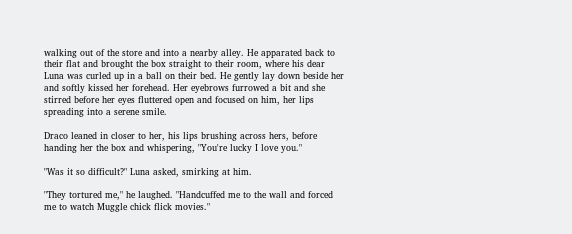walking out of the store and into a nearby alley. He apparated back to their flat and brought the box straight to their room, where his dear Luna was curled up in a ball on their bed. He gently lay down beside her and softly kissed her forehead. Her eyebrows furrowed a bit and she stirred before her eyes fluttered open and focused on him, her lips spreading into a serene smile.

Draco leaned in closer to her, his lips brushing across hers, before handing her the box and whispering, "You're lucky I love you."

"Was it so difficult?" Luna asked, smirking at him.

"They tortured me," he laughed. "Handcuffed me to the wall and forced me to watch Muggle chick flick movies."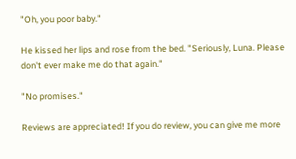"Oh, you poor baby."

He kissed her lips and rose from the bed. "Seriously, Luna. Please don't ever make me do that again."

"No promises."

Reviews are appreciated! If you do review, you can give me more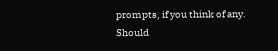prompts, if you think of any. Should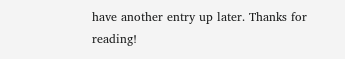have another entry up later. Thanks for reading!